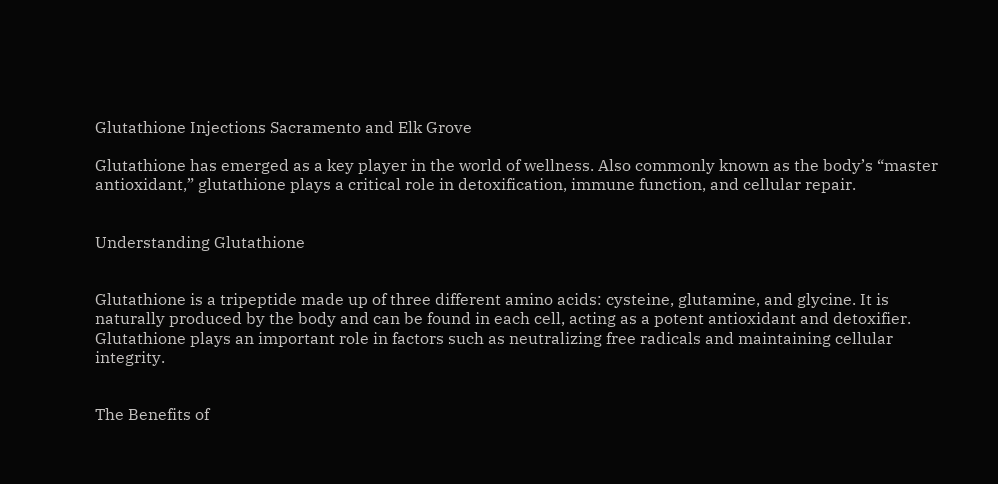Glutathione Injections Sacramento and Elk Grove

Glutathione has emerged as a key player in the world of wellness. Also commonly known as the body’s “master antioxidant,” glutathione plays a critical role in detoxification, immune function, and cellular repair.


Understanding Glutathione


Glutathione is a tripeptide made up of three different amino acids: cysteine, glutamine, and glycine. It is naturally produced by the body and can be found in each cell, acting as a potent antioxidant and detoxifier. Glutathione plays an important role in factors such as neutralizing free radicals and maintaining cellular integrity.


The Benefits of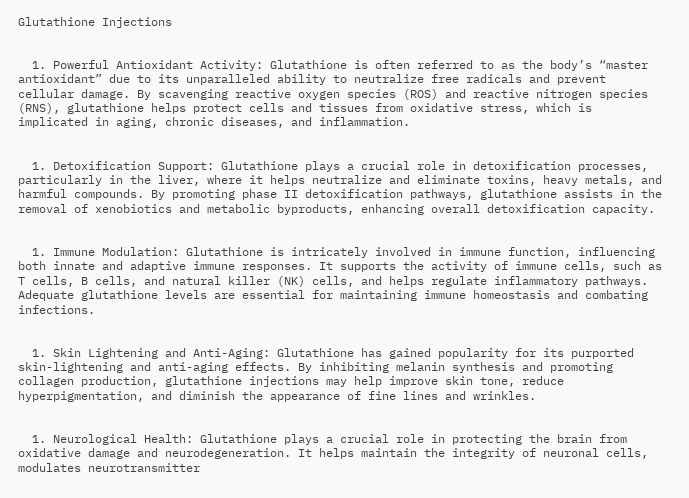Glutathione Injections


  1. Powerful Antioxidant Activity: Glutathione is often referred to as the body’s “master antioxidant” due to its unparalleled ability to neutralize free radicals and prevent cellular damage. By scavenging reactive oxygen species (ROS) and reactive nitrogen species (RNS), glutathione helps protect cells and tissues from oxidative stress, which is implicated in aging, chronic diseases, and inflammation.


  1. Detoxification Support: Glutathione plays a crucial role in detoxification processes, particularly in the liver, where it helps neutralize and eliminate toxins, heavy metals, and harmful compounds. By promoting phase II detoxification pathways, glutathione assists in the removal of xenobiotics and metabolic byproducts, enhancing overall detoxification capacity.


  1. Immune Modulation: Glutathione is intricately involved in immune function, influencing both innate and adaptive immune responses. It supports the activity of immune cells, such as T cells, B cells, and natural killer (NK) cells, and helps regulate inflammatory pathways. Adequate glutathione levels are essential for maintaining immune homeostasis and combating infections.


  1. Skin Lightening and Anti-Aging: Glutathione has gained popularity for its purported skin-lightening and anti-aging effects. By inhibiting melanin synthesis and promoting collagen production, glutathione injections may help improve skin tone, reduce hyperpigmentation, and diminish the appearance of fine lines and wrinkles.


  1. Neurological Health: Glutathione plays a crucial role in protecting the brain from oxidative damage and neurodegeneration. It helps maintain the integrity of neuronal cells, modulates neurotransmitter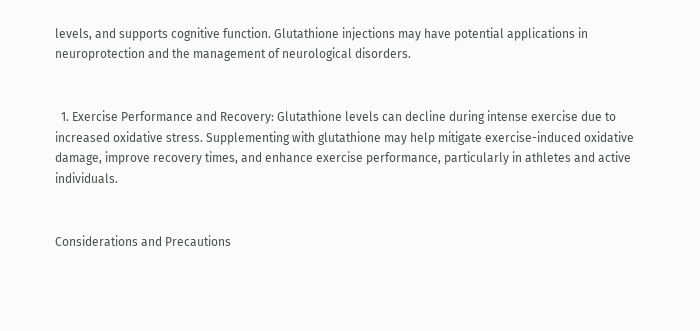levels, and supports cognitive function. Glutathione injections may have potential applications in neuroprotection and the management of neurological disorders.


  1. Exercise Performance and Recovery: Glutathione levels can decline during intense exercise due to increased oxidative stress. Supplementing with glutathione may help mitigate exercise-induced oxidative damage, improve recovery times, and enhance exercise performance, particularly in athletes and active individuals.


Considerations and Precautions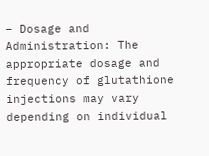– Dosage and Administration: The appropriate dosage and frequency of glutathione injections may vary depending on individual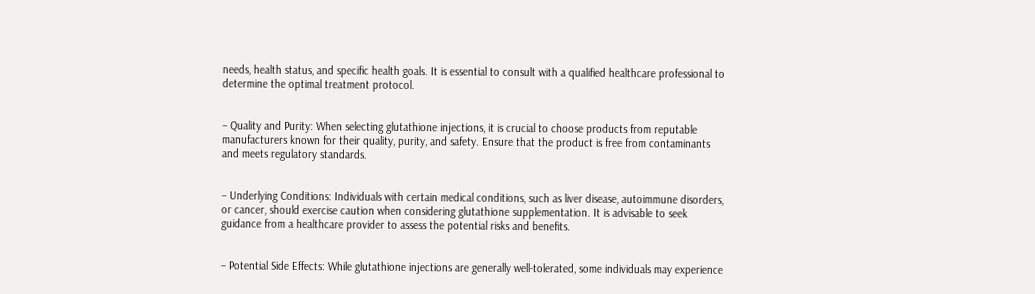needs, health status, and specific health goals. It is essential to consult with a qualified healthcare professional to determine the optimal treatment protocol.


– Quality and Purity: When selecting glutathione injections, it is crucial to choose products from reputable manufacturers known for their quality, purity, and safety. Ensure that the product is free from contaminants and meets regulatory standards.


– Underlying Conditions: Individuals with certain medical conditions, such as liver disease, autoimmune disorders, or cancer, should exercise caution when considering glutathione supplementation. It is advisable to seek guidance from a healthcare provider to assess the potential risks and benefits.


– Potential Side Effects: While glutathione injections are generally well-tolerated, some individuals may experience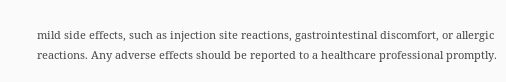mild side effects, such as injection site reactions, gastrointestinal discomfort, or allergic reactions. Any adverse effects should be reported to a healthcare professional promptly.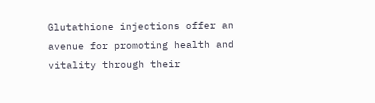Glutathione injections offer an avenue for promoting health and vitality through their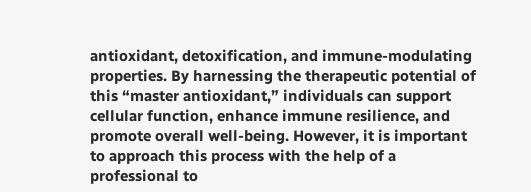antioxidant, detoxification, and immune-modulating properties. By harnessing the therapeutic potential of this “master antioxidant,” individuals can support cellular function, enhance immune resilience, and promote overall well-being. However, it is important to approach this process with the help of a professional to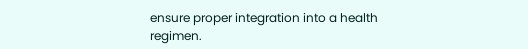ensure proper integration into a health regimen.